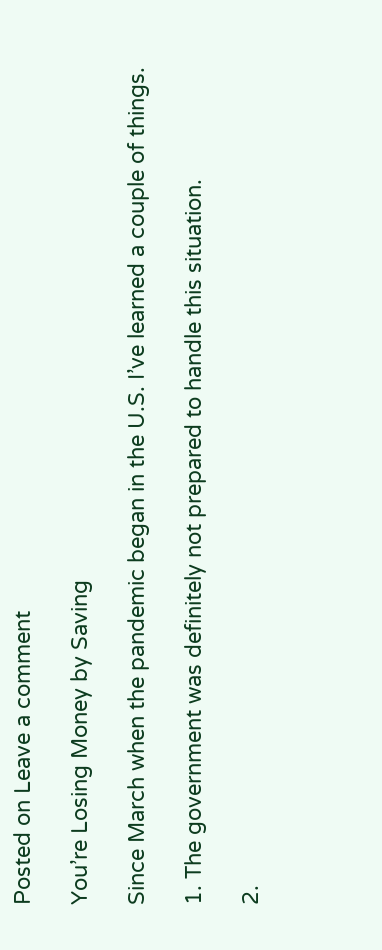Posted on Leave a comment

You’re Losing Money by Saving

Since March when the pandemic began in the U.S. I’ve learned a couple of things.

1. The government was definitely not prepared to handle this situation.

2.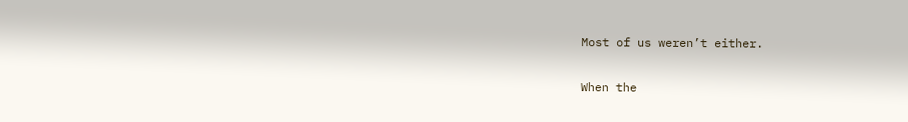Most of us weren’t either.

When the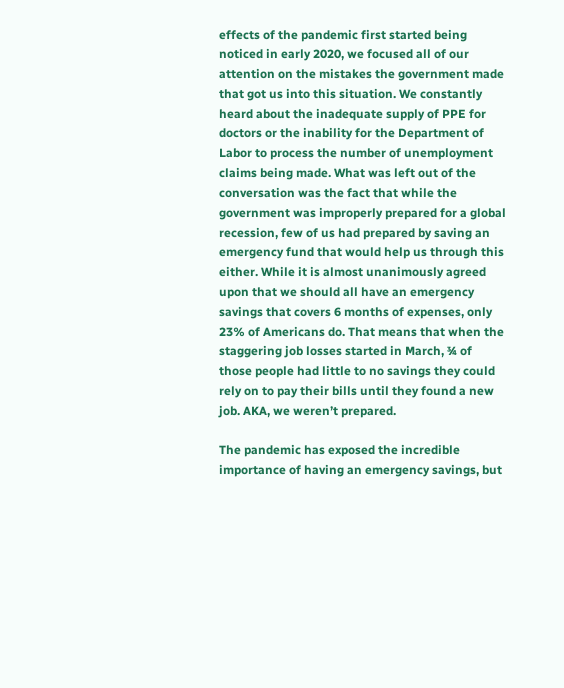effects of the pandemic first started being noticed in early 2020, we focused all of our attention on the mistakes the government made that got us into this situation. We constantly heard about the inadequate supply of PPE for doctors or the inability for the Department of Labor to process the number of unemployment claims being made. What was left out of the conversation was the fact that while the government was improperly prepared for a global recession, few of us had prepared by saving an emergency fund that would help us through this either. While it is almost unanimously agreed upon that we should all have an emergency savings that covers 6 months of expenses, only 23% of Americans do. That means that when the staggering job losses started in March, ¾ of those people had little to no savings they could rely on to pay their bills until they found a new job. AKA, we weren’t prepared.

The pandemic has exposed the incredible importance of having an emergency savings, but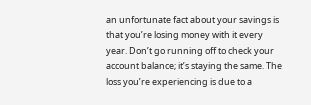an unfortunate fact about your savings is that you’re losing money with it every year. Don’t go running off to check your account balance; it’s staying the same. The loss you’re experiencing is due to a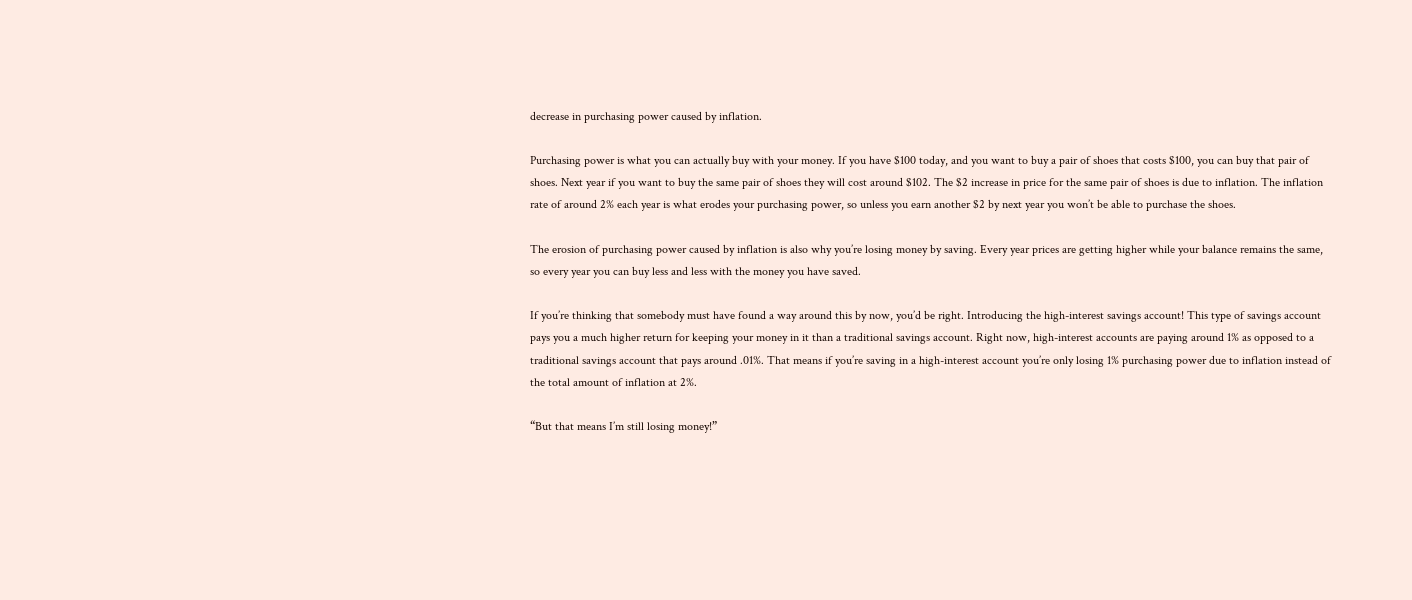decrease in purchasing power caused by inflation.

Purchasing power is what you can actually buy with your money. If you have $100 today, and you want to buy a pair of shoes that costs $100, you can buy that pair of shoes. Next year if you want to buy the same pair of shoes they will cost around $102. The $2 increase in price for the same pair of shoes is due to inflation. The inflation rate of around 2% each year is what erodes your purchasing power, so unless you earn another $2 by next year you won’t be able to purchase the shoes.

The erosion of purchasing power caused by inflation is also why you’re losing money by saving. Every year prices are getting higher while your balance remains the same, so every year you can buy less and less with the money you have saved.

If you’re thinking that somebody must have found a way around this by now, you’d be right. Introducing the high-interest savings account! This type of savings account pays you a much higher return for keeping your money in it than a traditional savings account. Right now, high-interest accounts are paying around 1% as opposed to a traditional savings account that pays around .01%. That means if you’re saving in a high-interest account you’re only losing 1% purchasing power due to inflation instead of the total amount of inflation at 2%.

“But that means I’m still losing money!”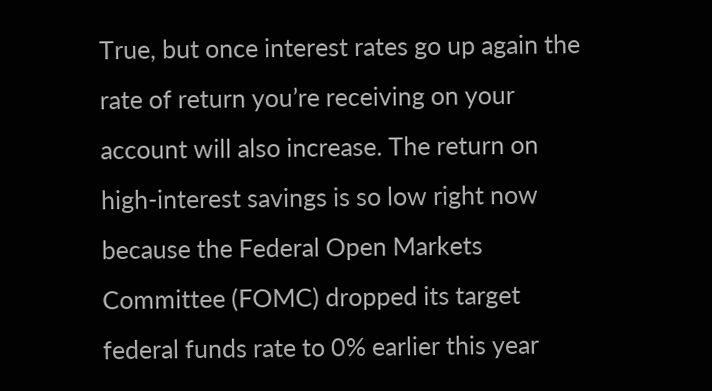True, but once interest rates go up again the rate of return you’re receiving on your account will also increase. The return on high-interest savings is so low right now because the Federal Open Markets Committee (FOMC) dropped its target federal funds rate to 0% earlier this year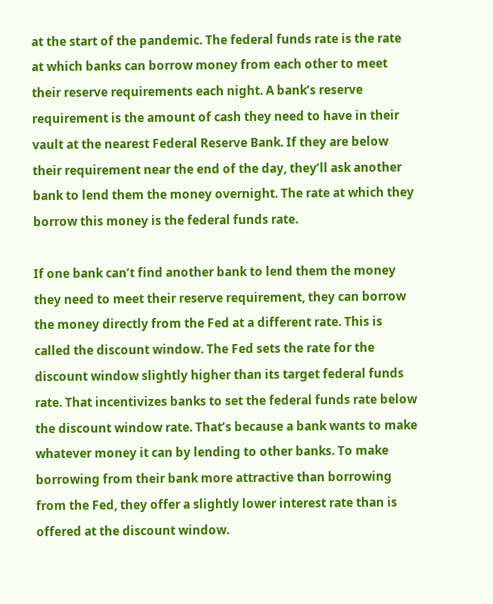at the start of the pandemic. The federal funds rate is the rate at which banks can borrow money from each other to meet their reserve requirements each night. A bank’s reserve requirement is the amount of cash they need to have in their vault at the nearest Federal Reserve Bank. If they are below their requirement near the end of the day, they’ll ask another bank to lend them the money overnight. The rate at which they borrow this money is the federal funds rate.

If one bank can’t find another bank to lend them the money they need to meet their reserve requirement, they can borrow the money directly from the Fed at a different rate. This is called the discount window. The Fed sets the rate for the discount window slightly higher than its target federal funds rate. That incentivizes banks to set the federal funds rate below the discount window rate. That’s because a bank wants to make whatever money it can by lending to other banks. To make borrowing from their bank more attractive than borrowing from the Fed, they offer a slightly lower interest rate than is offered at the discount window.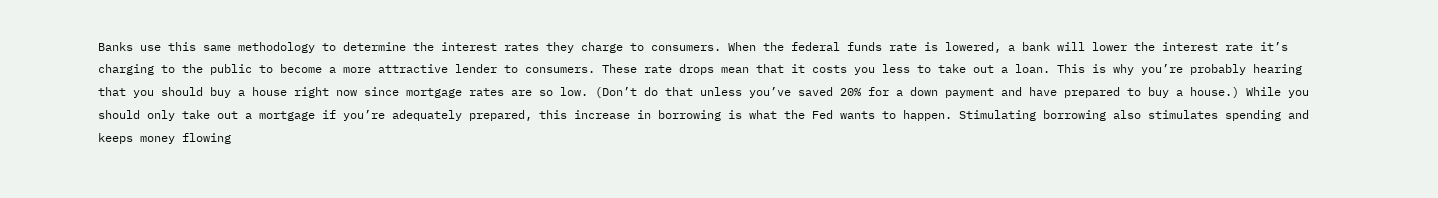Banks use this same methodology to determine the interest rates they charge to consumers. When the federal funds rate is lowered, a bank will lower the interest rate it’s charging to the public to become a more attractive lender to consumers. These rate drops mean that it costs you less to take out a loan. This is why you’re probably hearing that you should buy a house right now since mortgage rates are so low. (Don’t do that unless you’ve saved 20% for a down payment and have prepared to buy a house.) While you should only take out a mortgage if you’re adequately prepared, this increase in borrowing is what the Fed wants to happen. Stimulating borrowing also stimulates spending and keeps money flowing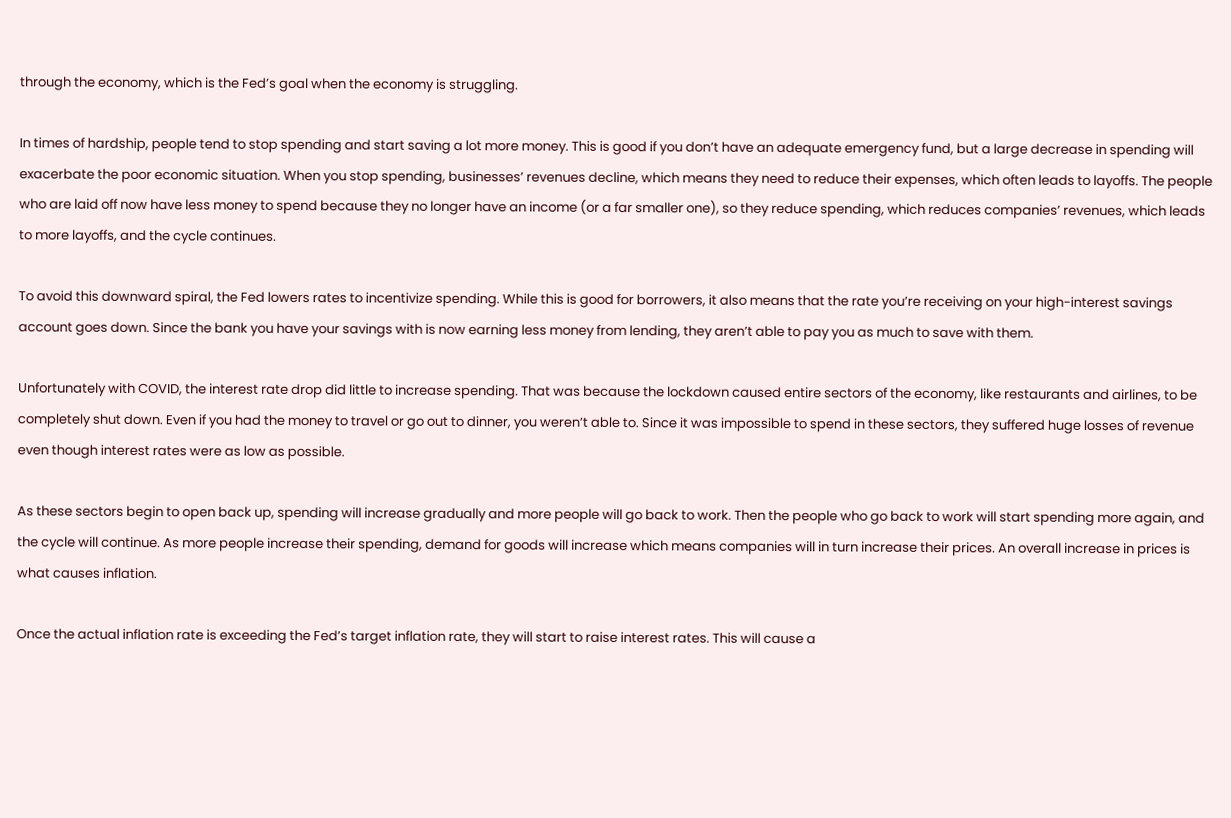through the economy, which is the Fed’s goal when the economy is struggling.

In times of hardship, people tend to stop spending and start saving a lot more money. This is good if you don’t have an adequate emergency fund, but a large decrease in spending will exacerbate the poor economic situation. When you stop spending, businesses’ revenues decline, which means they need to reduce their expenses, which often leads to layoffs. The people who are laid off now have less money to spend because they no longer have an income (or a far smaller one), so they reduce spending, which reduces companies’ revenues, which leads to more layoffs, and the cycle continues.

To avoid this downward spiral, the Fed lowers rates to incentivize spending. While this is good for borrowers, it also means that the rate you’re receiving on your high-interest savings account goes down. Since the bank you have your savings with is now earning less money from lending, they aren’t able to pay you as much to save with them.

Unfortunately with COVID, the interest rate drop did little to increase spending. That was because the lockdown caused entire sectors of the economy, like restaurants and airlines, to be completely shut down. Even if you had the money to travel or go out to dinner, you weren’t able to. Since it was impossible to spend in these sectors, they suffered huge losses of revenue even though interest rates were as low as possible.

As these sectors begin to open back up, spending will increase gradually and more people will go back to work. Then the people who go back to work will start spending more again, and the cycle will continue. As more people increase their spending, demand for goods will increase which means companies will in turn increase their prices. An overall increase in prices is what causes inflation.

Once the actual inflation rate is exceeding the Fed’s target inflation rate, they will start to raise interest rates. This will cause a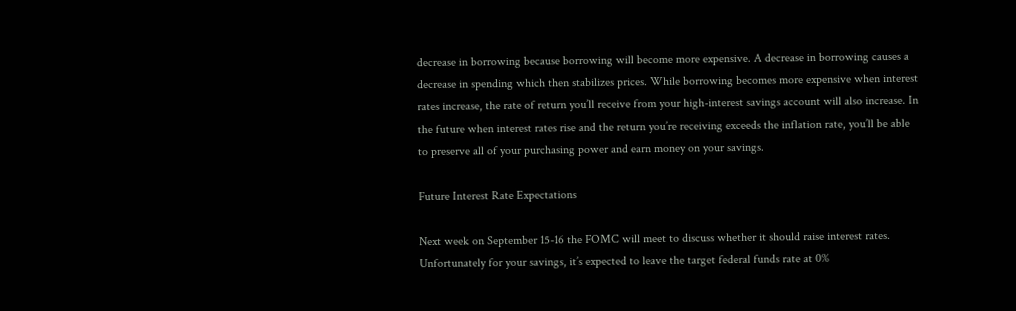decrease in borrowing because borrowing will become more expensive. A decrease in borrowing causes a decrease in spending which then stabilizes prices. While borrowing becomes more expensive when interest rates increase, the rate of return you’ll receive from your high-interest savings account will also increase. In the future when interest rates rise and the return you’re receiving exceeds the inflation rate, you’ll be able to preserve all of your purchasing power and earn money on your savings.

Future Interest Rate Expectations

Next week on September 15-16 the FOMC will meet to discuss whether it should raise interest rates. Unfortunately for your savings, it’s expected to leave the target federal funds rate at 0%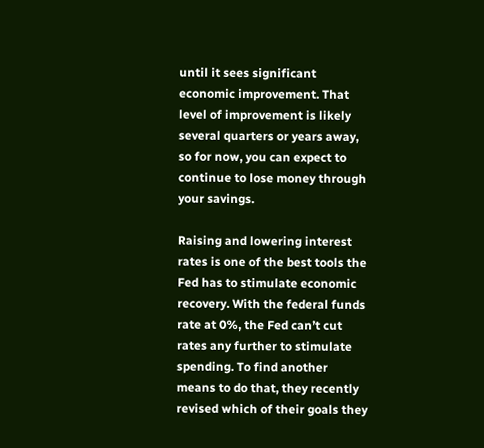until it sees significant economic improvement. That level of improvement is likely several quarters or years away, so for now, you can expect to continue to lose money through your savings.

Raising and lowering interest rates is one of the best tools the Fed has to stimulate economic recovery. With the federal funds rate at 0%, the Fed can’t cut rates any further to stimulate spending. To find another means to do that, they recently revised which of their goals they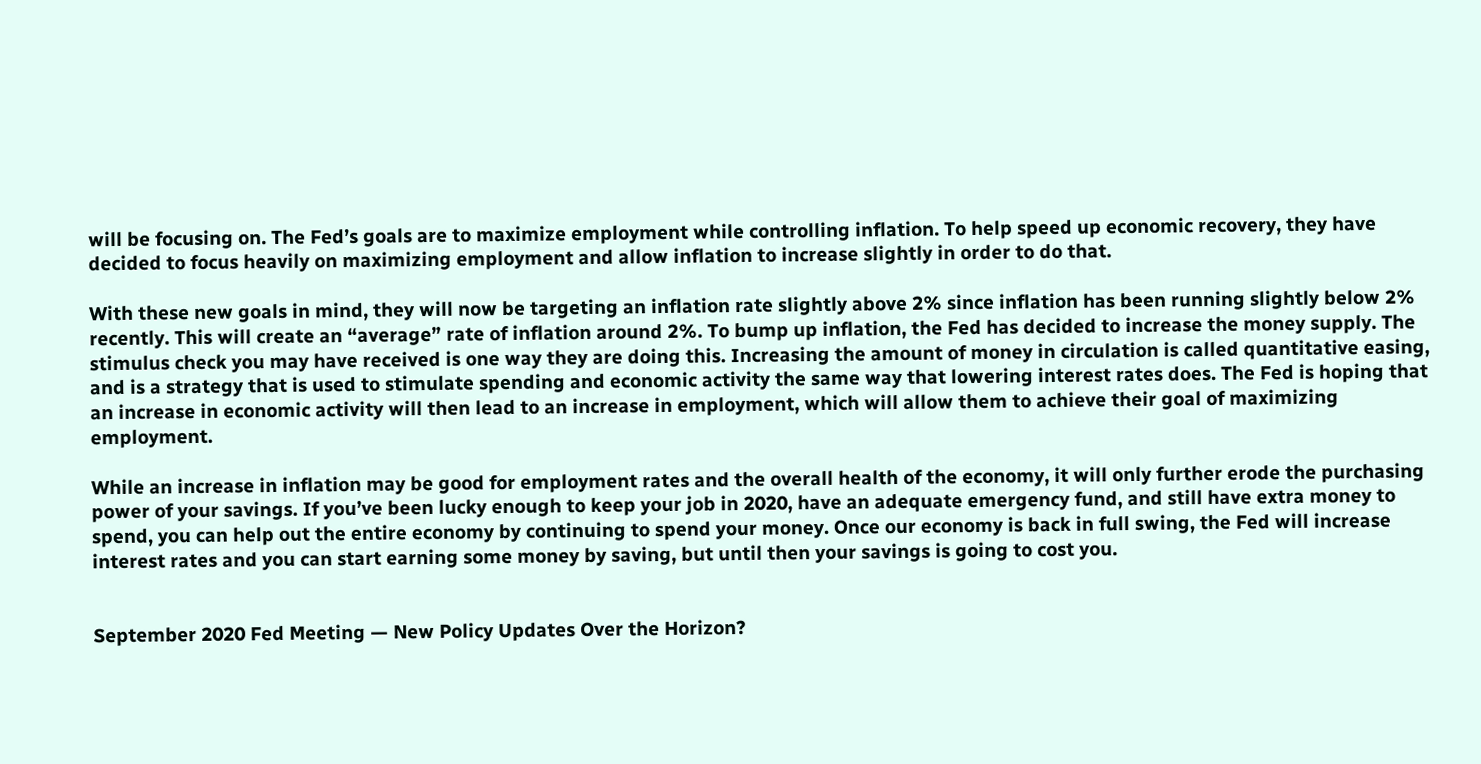will be focusing on. The Fed’s goals are to maximize employment while controlling inflation. To help speed up economic recovery, they have decided to focus heavily on maximizing employment and allow inflation to increase slightly in order to do that.

With these new goals in mind, they will now be targeting an inflation rate slightly above 2% since inflation has been running slightly below 2% recently. This will create an “average” rate of inflation around 2%. To bump up inflation, the Fed has decided to increase the money supply. The stimulus check you may have received is one way they are doing this. Increasing the amount of money in circulation is called quantitative easing, and is a strategy that is used to stimulate spending and economic activity the same way that lowering interest rates does. The Fed is hoping that an increase in economic activity will then lead to an increase in employment, which will allow them to achieve their goal of maximizing employment.

While an increase in inflation may be good for employment rates and the overall health of the economy, it will only further erode the purchasing power of your savings. If you’ve been lucky enough to keep your job in 2020, have an adequate emergency fund, and still have extra money to spend, you can help out the entire economy by continuing to spend your money. Once our economy is back in full swing, the Fed will increase interest rates and you can start earning some money by saving, but until then your savings is going to cost you.


September 2020 Fed Meeting — New Policy Updates Over the Horizon?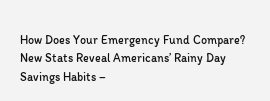How Does Your Emergency Fund Compare? New Stats Reveal Americans’ Rainy Day Savings Habits –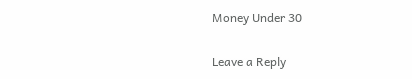Money Under 30

Leave a Reply